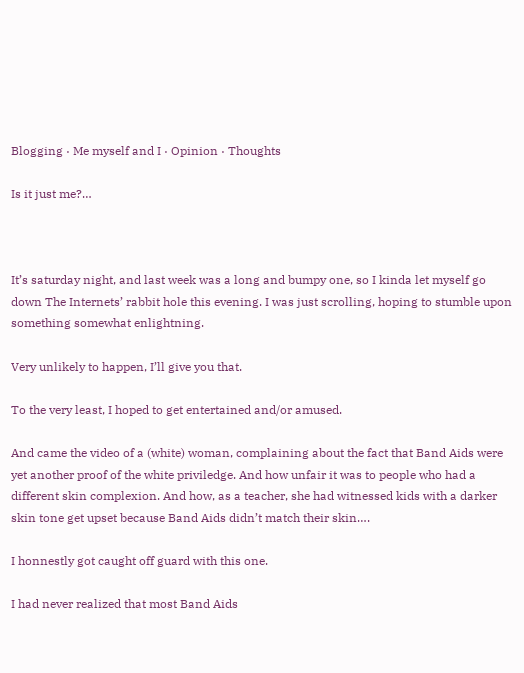Blogging · Me myself and I · Opinion · Thoughts

Is it just me?…



It’s saturday night, and last week was a long and bumpy one, so I kinda let myself go down The Internets’ rabbit hole this evening. I was just scrolling, hoping to stumble upon something somewhat enlightning.

Very unlikely to happen, I’ll give you that.

To the very least, I hoped to get entertained and/or amused.

And came the video of a (white) woman, complaining about the fact that Band Aids were yet another proof of the white priviledge. And how unfair it was to people who had a different skin complexion. And how, as a teacher, she had witnessed kids with a darker skin tone get upset because Band Aids didn’t match their skin….

I honnestly got caught off guard with this one.

I had never realized that most Band Aids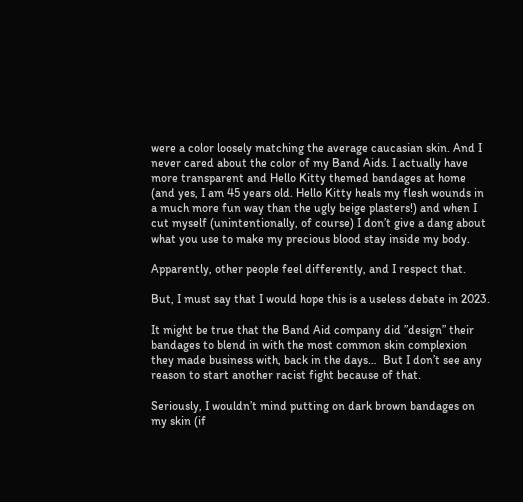were a color loosely matching the average caucasian skin. And I never cared about the color of my Band Aids. I actually have more transparent and Hello Kitty themed bandages at home (and yes, I am 45 years old. Hello Kitty heals my flesh wounds in a much more fun way than the ugly beige plasters!) and when I cut myself (unintentionally, of course) I don’t give a dang about what you use to make my precious blood stay inside my body.

Apparently, other people feel differently, and I respect that.

But, I must say that I would hope this is a useless debate in 2023.

It might be true that the Band Aid company did ”design” their bandages to blend in with the most common skin complexion they made business with, back in the days…  But I don’t see any reason to start another racist fight because of that.

Seriously, I wouldn’t mind putting on dark brown bandages on my skin (if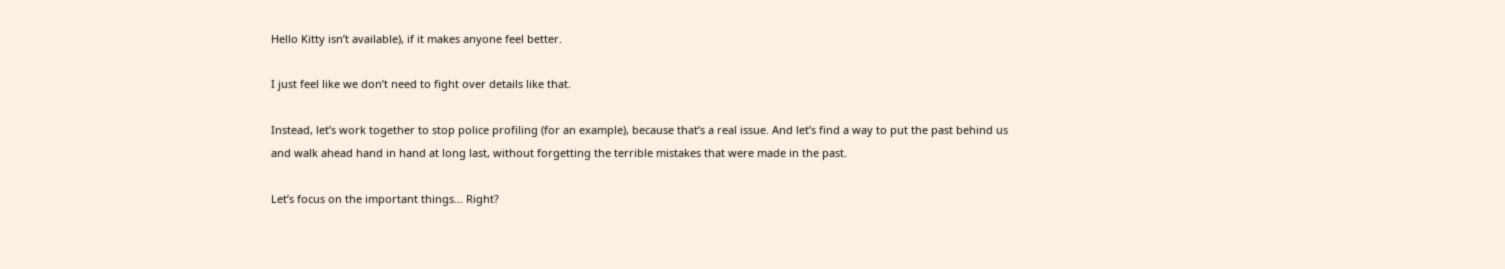Hello Kitty isn’t available), if it makes anyone feel better.

I just feel like we don’t need to fight over details like that.

Instead, let’s work together to stop police profiling (for an example), because that’s a real issue. And let’s find a way to put the past behind us and walk ahead hand in hand at long last, without forgetting the terrible mistakes that were made in the past.

Let’s focus on the important things… Right?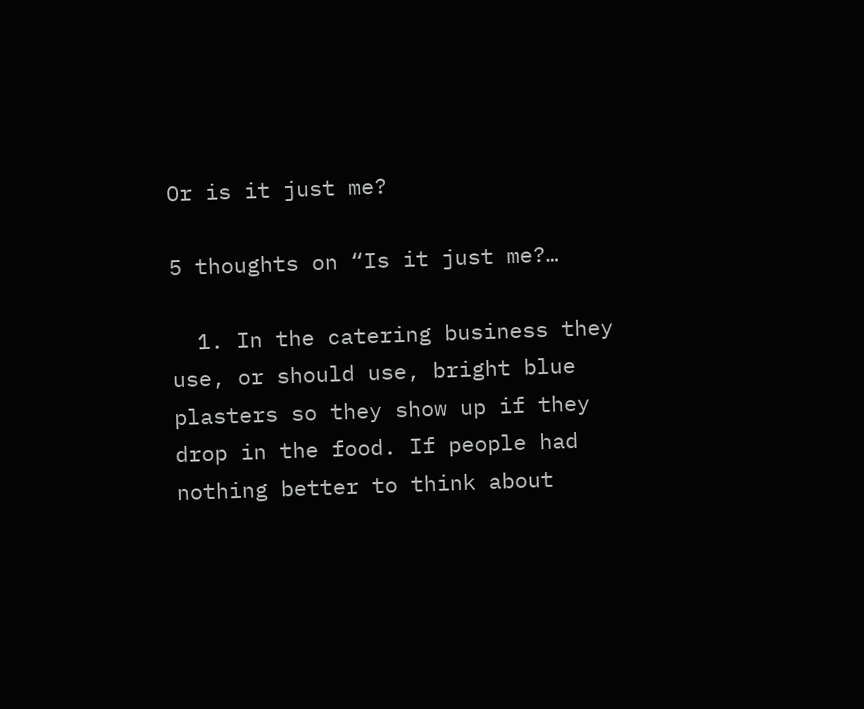Or is it just me?

5 thoughts on “Is it just me?…

  1. In the catering business they use, or should use, bright blue plasters so they show up if they drop in the food. If people had nothing better to think about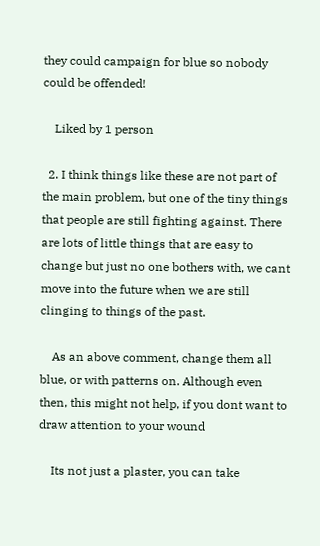they could campaign for blue so nobody could be offended!

    Liked by 1 person

  2. I think things like these are not part of the main problem, but one of the tiny things that people are still fighting against. There are lots of little things that are easy to change but just no one bothers with, we cant move into the future when we are still clinging to things of the past.

    As an above comment, change them all blue, or with patterns on. Although even then, this might not help, if you dont want to draw attention to your wound

    Its not just a plaster, you can take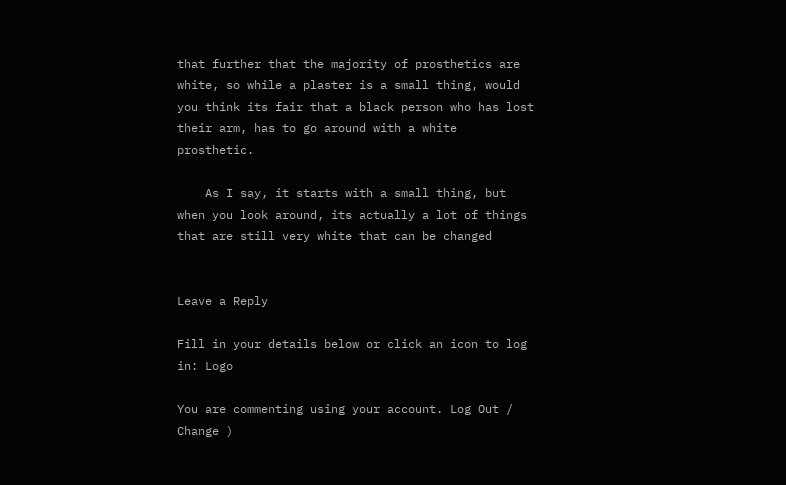that further that the majority of prosthetics are white, so while a plaster is a small thing, would you think its fair that a black person who has lost their arm, has to go around with a white prosthetic.

    As I say, it starts with a small thing, but when you look around, its actually a lot of things that are still very white that can be changed


Leave a Reply

Fill in your details below or click an icon to log in: Logo

You are commenting using your account. Log Out /  Change )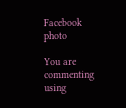Facebook photo

You are commenting using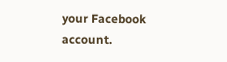your Facebook account.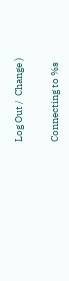Log Out /  Change )

Connecting to %s